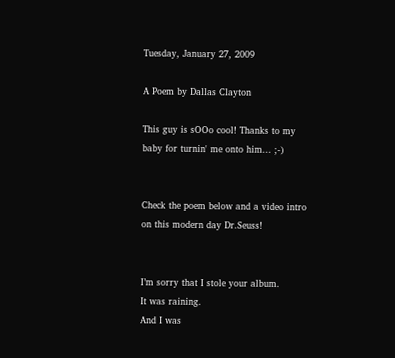Tuesday, January 27, 2009

A Poem by Dallas Clayton

This guy is sOOo cool! Thanks to my baby for turnin' me onto him... ;-)


Check the poem below and a video intro on this modern day Dr.Seuss!


I’m sorry that I stole your album.
It was raining.
And I was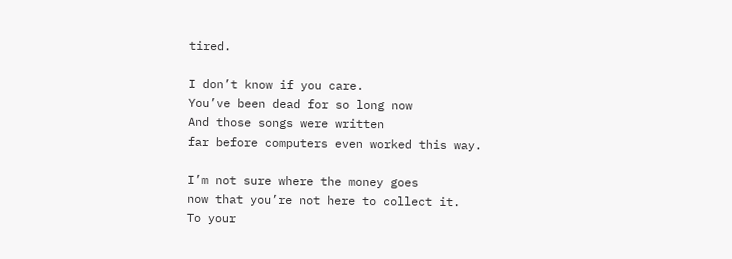tired.

I don’t know if you care.
You’ve been dead for so long now
And those songs were written
far before computers even worked this way.

I’m not sure where the money goes
now that you’re not here to collect it.
To your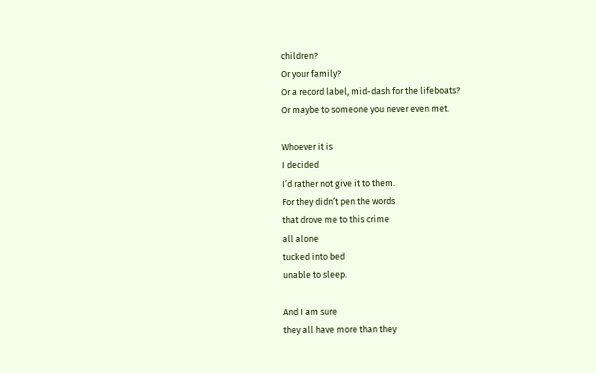children?
Or your family?
Or a record label, mid-dash for the lifeboats?
Or maybe to someone you never even met.

Whoever it is
I decided
I’d rather not give it to them.
For they didn’t pen the words
that drove me to this crime
all alone
tucked into bed
unable to sleep.

And I am sure
they all have more than they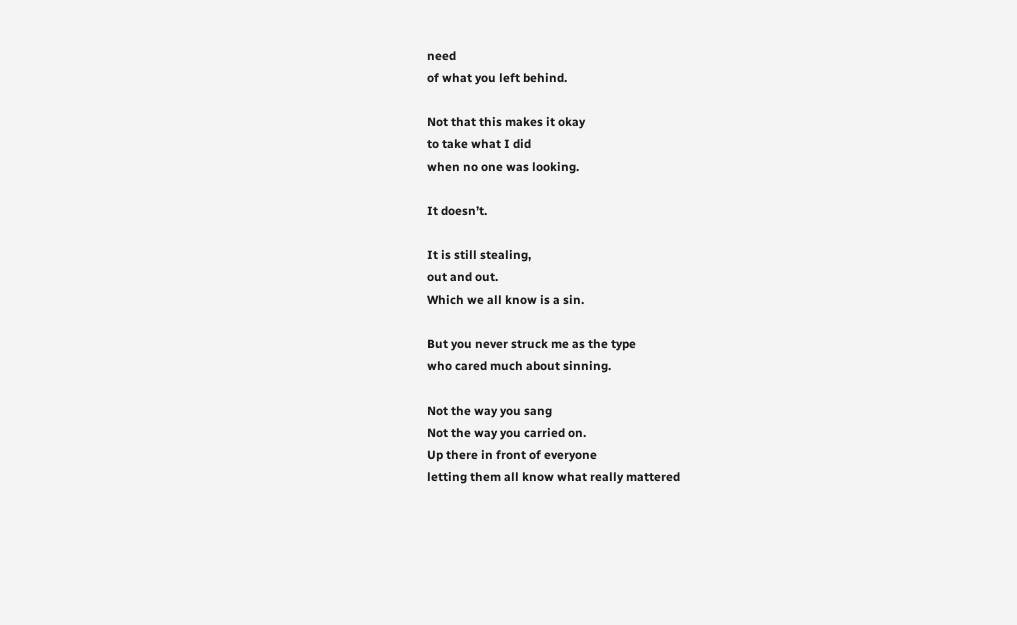need
of what you left behind.

Not that this makes it okay
to take what I did
when no one was looking.

It doesn’t.

It is still stealing,
out and out.
Which we all know is a sin.

But you never struck me as the type
who cared much about sinning.

Not the way you sang
Not the way you carried on.
Up there in front of everyone
letting them all know what really mattered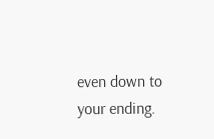even down to your ending.